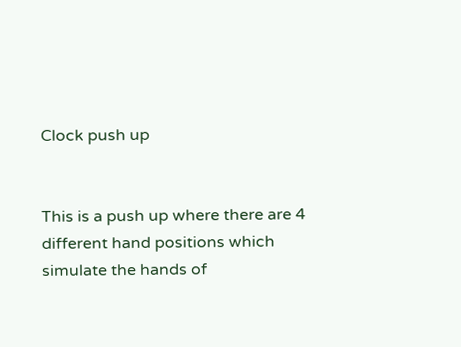Clock push up


This is a push up where there are 4 different hand positions which simulate the hands of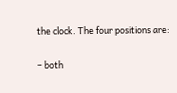the clock. The four positions are:

– both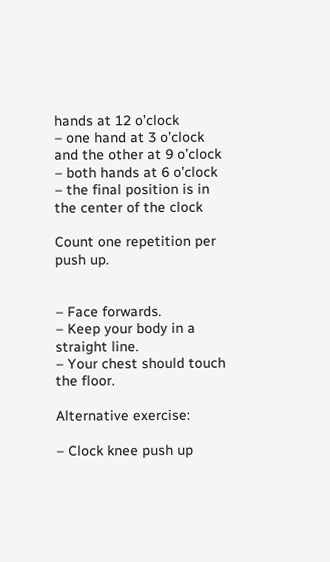hands at 12 o’clock
– one hand at 3 o’clock and the other at 9 o’clock
– both hands at 6 o’clock
– the final position is in the center of the clock

Count one repetition per push up.


– Face forwards.
– Keep your body in a straight line.
– Your chest should touch the floor.

Alternative exercise:

– Clock knee push up